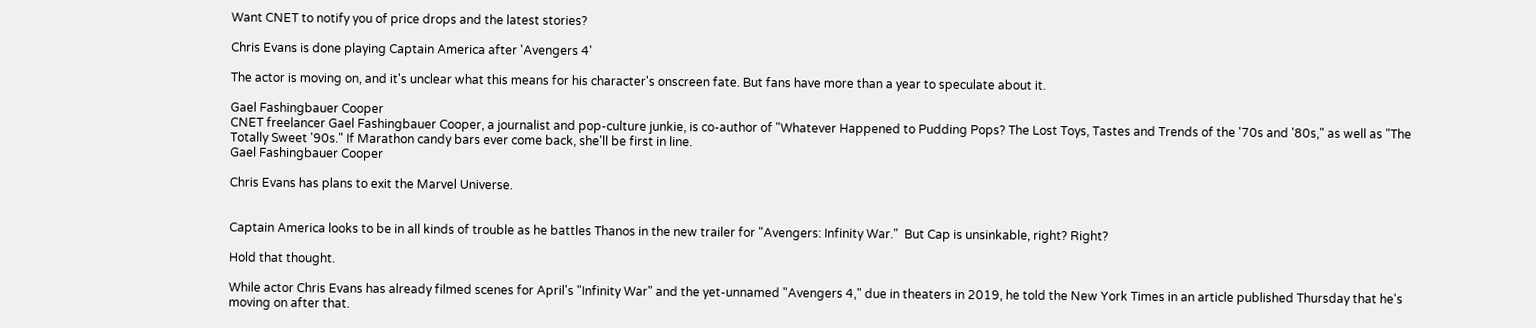Want CNET to notify you of price drops and the latest stories?

Chris Evans is done playing Captain America after 'Avengers 4'

The actor is moving on, and it's unclear what this means for his character's onscreen fate. But fans have more than a year to speculate about it.

Gael Fashingbauer Cooper
CNET freelancer Gael Fashingbauer Cooper, a journalist and pop-culture junkie, is co-author of "Whatever Happened to Pudding Pops? The Lost Toys, Tastes and Trends of the '70s and '80s," as well as "The Totally Sweet '90s." If Marathon candy bars ever come back, she'll be first in line.
Gael Fashingbauer Cooper

Chris Evans has plans to exit the Marvel Universe.


Captain America looks to be in all kinds of trouble as he battles Thanos in the new trailer for "Avengers: Infinity War."  But Cap is unsinkable, right? Right?

Hold that thought.

While actor Chris Evans has already filmed scenes for April's "Infinity War" and the yet-unnamed "Avengers 4," due in theaters in 2019, he told the New York Times in an article published Thursday that he's moving on after that.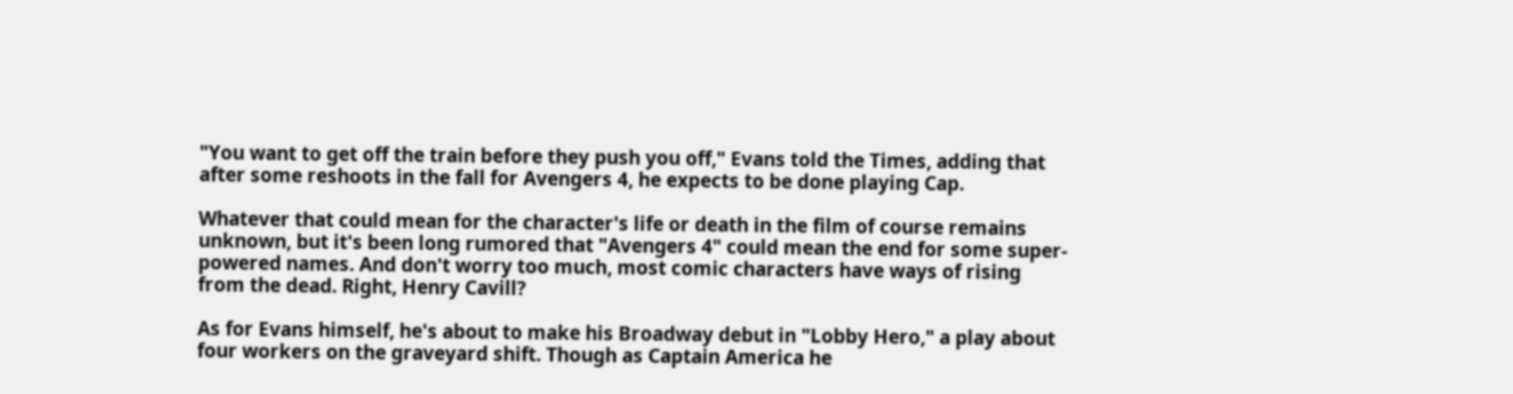"You want to get off the train before they push you off," Evans told the Times, adding that after some reshoots in the fall for Avengers 4, he expects to be done playing Cap.

Whatever that could mean for the character's life or death in the film of course remains unknown, but it's been long rumored that "Avengers 4" could mean the end for some super-powered names. And don't worry too much, most comic characters have ways of rising from the dead. Right, Henry Cavill?

As for Evans himself, he's about to make his Broadway debut in "Lobby Hero," a play about four workers on the graveyard shift. Though as Captain America he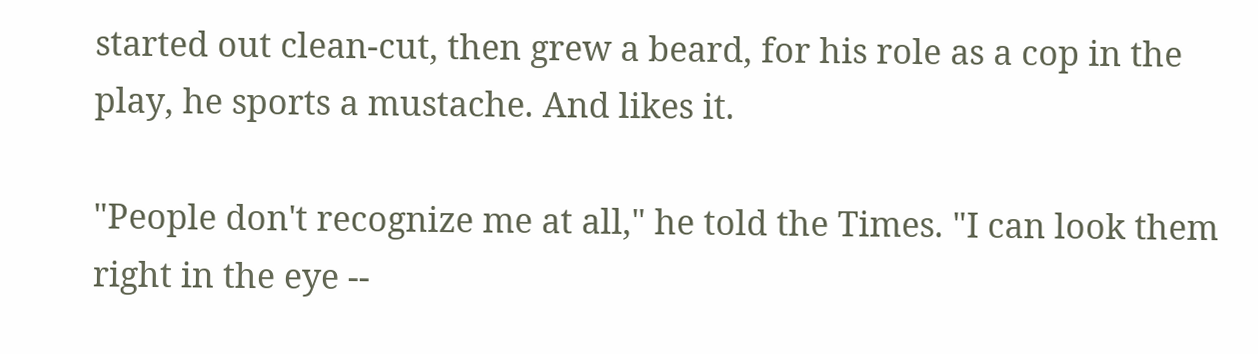started out clean-cut, then grew a beard, for his role as a cop in the play, he sports a mustache. And likes it.

"People don't recognize me at all," he told the Times. "I can look them right in the eye --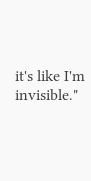it's like I'm invisible."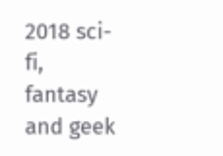2018 sci-fi, fantasy and geek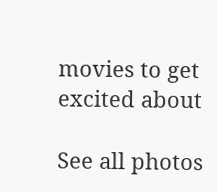movies to get excited about

See all photos